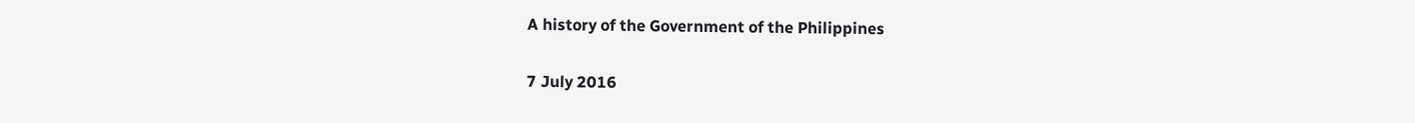A history of the Government of the Philippines

7 July 2016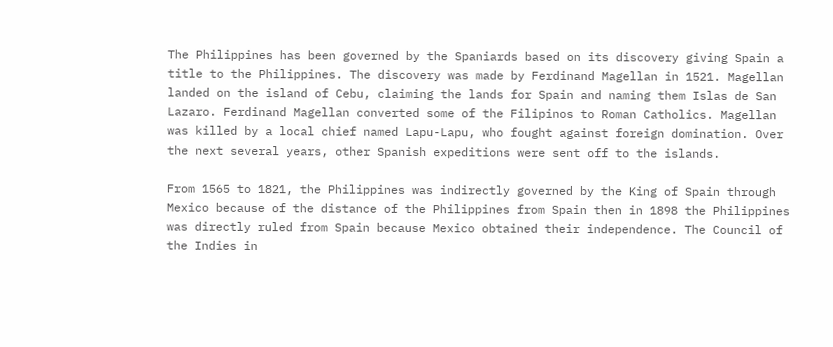The Philippines has been governed by the Spaniards based on its discovery giving Spain a title to the Philippines. The discovery was made by Ferdinand Magellan in 1521. Magellan landed on the island of Cebu, claiming the lands for Spain and naming them Islas de San Lazaro. Ferdinand Magellan converted some of the Filipinos to Roman Catholics. Magellan was killed by a local chief named Lapu-Lapu, who fought against foreign domination. Over the next several years, other Spanish expeditions were sent off to the islands.

From 1565 to 1821, the Philippines was indirectly governed by the King of Spain through Mexico because of the distance of the Philippines from Spain then in 1898 the Philippines was directly ruled from Spain because Mexico obtained their independence. The Council of the Indies in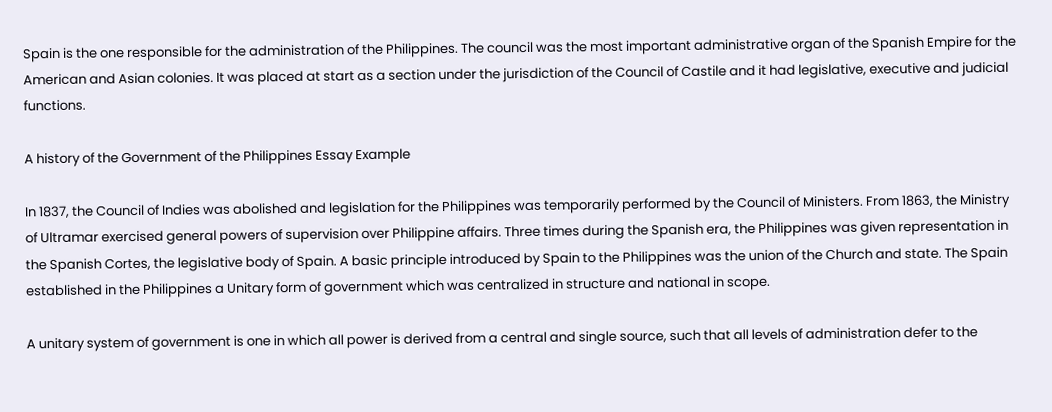Spain is the one responsible for the administration of the Philippines. The council was the most important administrative organ of the Spanish Empire for the American and Asian colonies. It was placed at start as a section under the jurisdiction of the Council of Castile and it had legislative, executive and judicial functions.

A history of the Government of the Philippines Essay Example

In 1837, the Council of Indies was abolished and legislation for the Philippines was temporarily performed by the Council of Ministers. From 1863, the Ministry of Ultramar exercised general powers of supervision over Philippine affairs. Three times during the Spanish era, the Philippines was given representation in the Spanish Cortes, the legislative body of Spain. A basic principle introduced by Spain to the Philippines was the union of the Church and state. The Spain established in the Philippines a Unitary form of government which was centralized in structure and national in scope.

A unitary system of government is one in which all power is derived from a central and single source, such that all levels of administration defer to the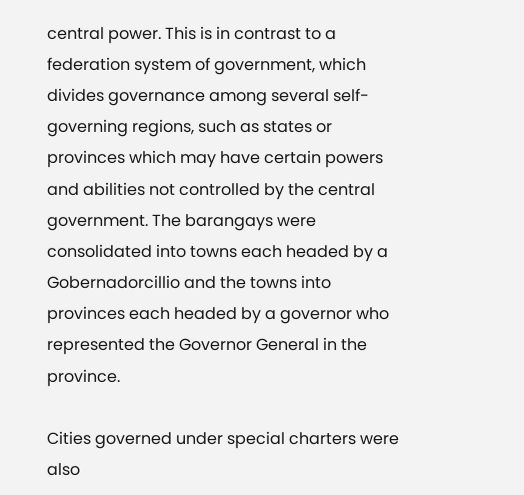central power. This is in contrast to a federation system of government, which divides governance among several self-governing regions, such as states or provinces which may have certain powers and abilities not controlled by the central government. The barangays were consolidated into towns each headed by a Gobernadorcillio and the towns into provinces each headed by a governor who represented the Governor General in the province.

Cities governed under special charters were also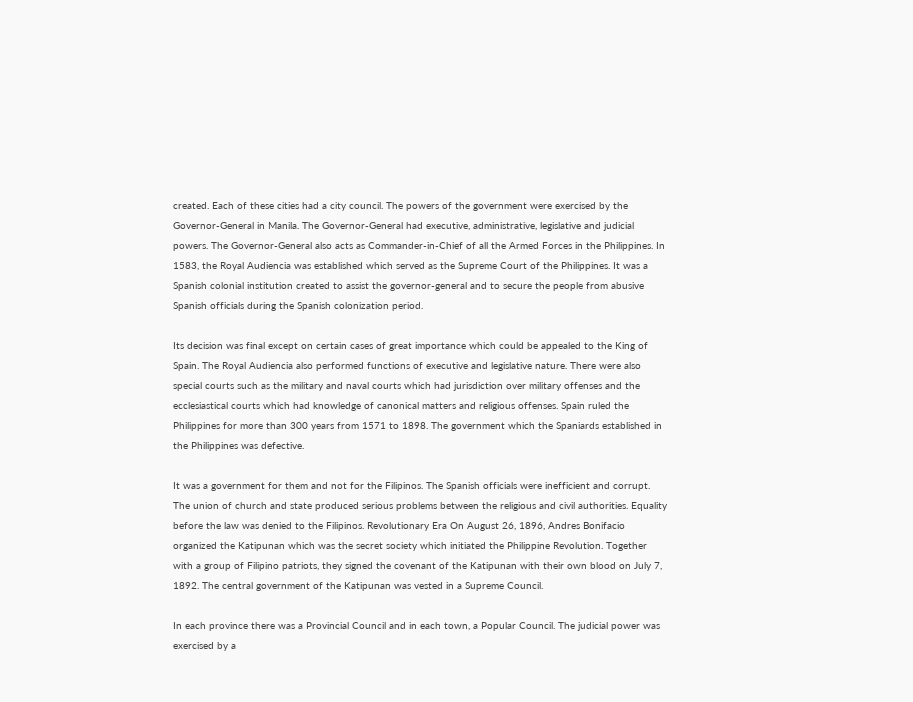created. Each of these cities had a city council. The powers of the government were exercised by the Governor-General in Manila. The Governor-General had executive, administrative, legislative and judicial powers. The Governor-General also acts as Commander-in-Chief of all the Armed Forces in the Philippines. In 1583, the Royal Audiencia was established which served as the Supreme Court of the Philippines. It was a Spanish colonial institution created to assist the governor-general and to secure the people from abusive Spanish officials during the Spanish colonization period.

Its decision was final except on certain cases of great importance which could be appealed to the King of Spain. The Royal Audiencia also performed functions of executive and legislative nature. There were also special courts such as the military and naval courts which had jurisdiction over military offenses and the ecclesiastical courts which had knowledge of canonical matters and religious offenses. Spain ruled the Philippines for more than 300 years from 1571 to 1898. The government which the Spaniards established in the Philippines was defective.

It was a government for them and not for the Filipinos. The Spanish officials were inefficient and corrupt. The union of church and state produced serious problems between the religious and civil authorities. Equality before the law was denied to the Filipinos. Revolutionary Era On August 26, 1896, Andres Bonifacio organized the Katipunan which was the secret society which initiated the Philippine Revolution. Together with a group of Filipino patriots, they signed the covenant of the Katipunan with their own blood on July 7, 1892. The central government of the Katipunan was vested in a Supreme Council.

In each province there was a Provincial Council and in each town, a Popular Council. The judicial power was exercised by a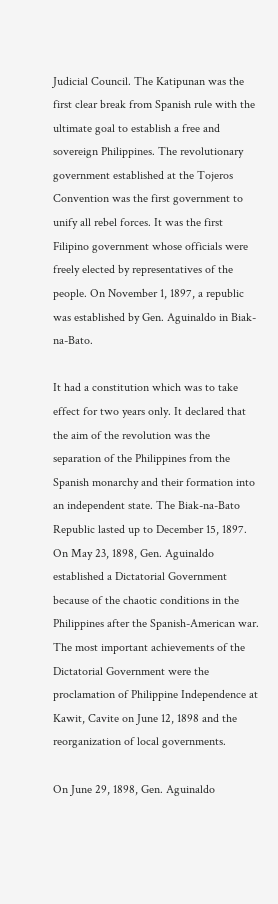Judicial Council. The Katipunan was the first clear break from Spanish rule with the ultimate goal to establish a free and sovereign Philippines. The revolutionary government established at the Tojeros Convention was the first government to unify all rebel forces. It was the first Filipino government whose officials were freely elected by representatives of the people. On November 1, 1897, a republic was established by Gen. Aguinaldo in Biak-na-Bato.

It had a constitution which was to take effect for two years only. It declared that the aim of the revolution was the separation of the Philippines from the Spanish monarchy and their formation into an independent state. The Biak-na-Bato Republic lasted up to December 15, 1897. On May 23, 1898, Gen. Aguinaldo established a Dictatorial Government because of the chaotic conditions in the Philippines after the Spanish-American war. The most important achievements of the Dictatorial Government were the proclamation of Philippine Independence at Kawit, Cavite on June 12, 1898 and the reorganization of local governments.

On June 29, 1898, Gen. Aguinaldo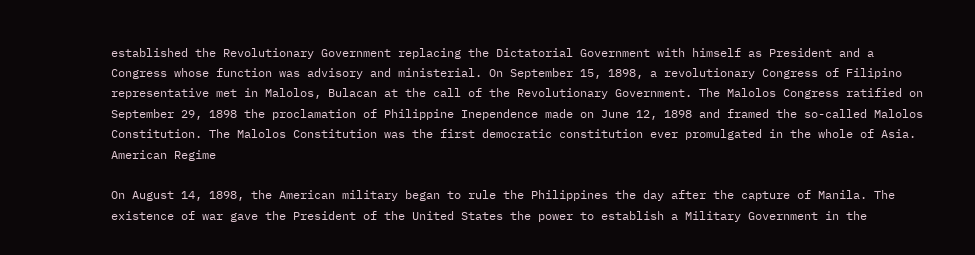established the Revolutionary Government replacing the Dictatorial Government with himself as President and a Congress whose function was advisory and ministerial. On September 15, 1898, a revolutionary Congress of Filipino representative met in Malolos, Bulacan at the call of the Revolutionary Government. The Malolos Congress ratified on September 29, 1898 the proclamation of Philippine Inependence made on June 12, 1898 and framed the so-called Malolos Constitution. The Malolos Constitution was the first democratic constitution ever promulgated in the whole of Asia. American Regime

On August 14, 1898, the American military began to rule the Philippines the day after the capture of Manila. The existence of war gave the President of the United States the power to establish a Military Government in the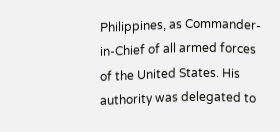Philippines, as Commander-in-Chief of all armed forces of the United States. His authority was delegated to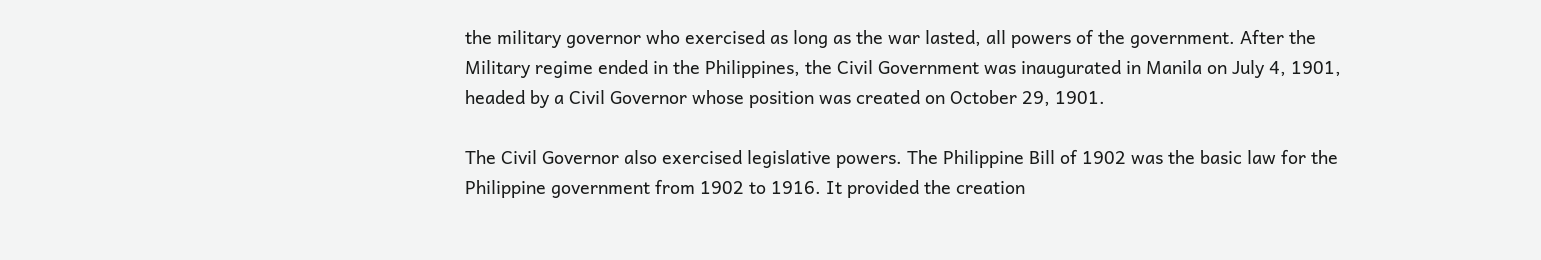the military governor who exercised as long as the war lasted, all powers of the government. After the Military regime ended in the Philippines, the Civil Government was inaugurated in Manila on July 4, 1901, headed by a Civil Governor whose position was created on October 29, 1901.

The Civil Governor also exercised legislative powers. The Philippine Bill of 1902 was the basic law for the Philippine government from 1902 to 1916. It provided the creation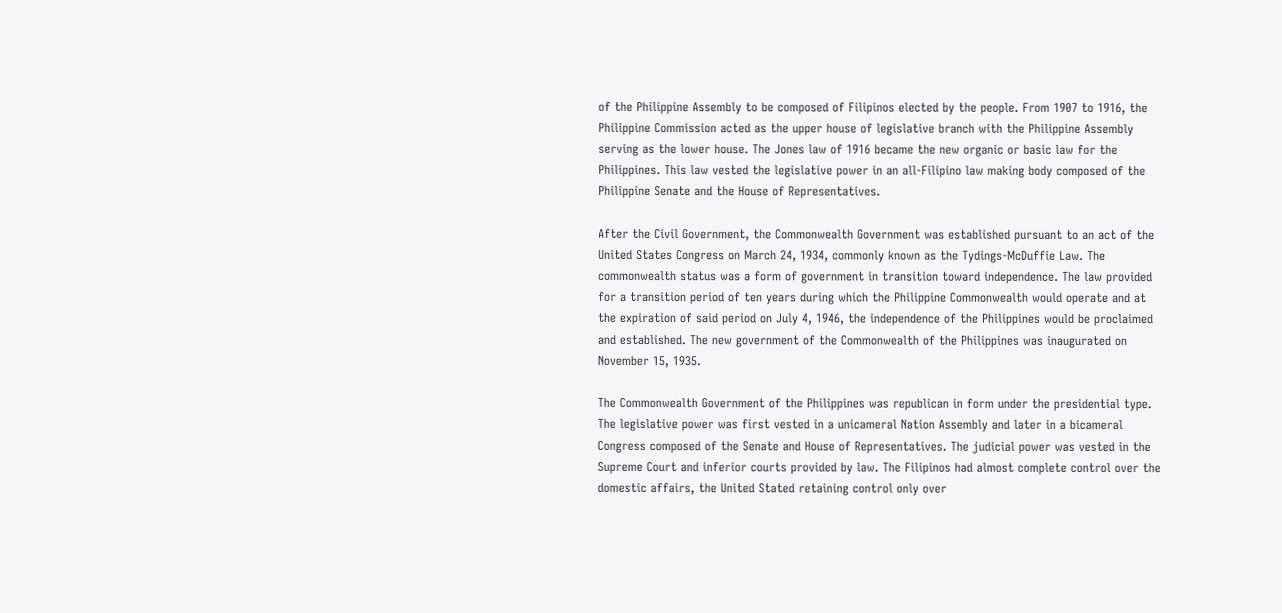of the Philippine Assembly to be composed of Filipinos elected by the people. From 1907 to 1916, the Philippine Commission acted as the upper house of legislative branch with the Philippine Assembly serving as the lower house. The Jones law of 1916 became the new organic or basic law for the Philippines. This law vested the legislative power in an all-Filipino law making body composed of the Philippine Senate and the House of Representatives.

After the Civil Government, the Commonwealth Government was established pursuant to an act of the United States Congress on March 24, 1934, commonly known as the Tydings-McDuffie Law. The commonwealth status was a form of government in transition toward independence. The law provided for a transition period of ten years during which the Philippine Commonwealth would operate and at the expiration of said period on July 4, 1946, the independence of the Philippines would be proclaimed and established. The new government of the Commonwealth of the Philippines was inaugurated on November 15, 1935.

The Commonwealth Government of the Philippines was republican in form under the presidential type. The legislative power was first vested in a unicameral Nation Assembly and later in a bicameral Congress composed of the Senate and House of Representatives. The judicial power was vested in the Supreme Court and inferior courts provided by law. The Filipinos had almost complete control over the domestic affairs, the United Stated retaining control only over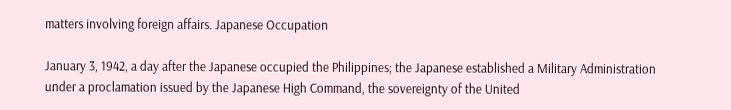matters involving foreign affairs. Japanese Occupation

January 3, 1942, a day after the Japanese occupied the Philippines; the Japanese established a Military Administration under a proclamation issued by the Japanese High Command, the sovereignty of the United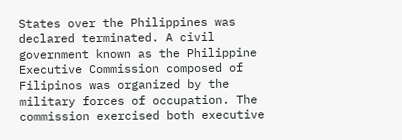States over the Philippines was declared terminated. A civil government known as the Philippine Executive Commission composed of Filipinos was organized by the military forces of occupation. The commission exercised both executive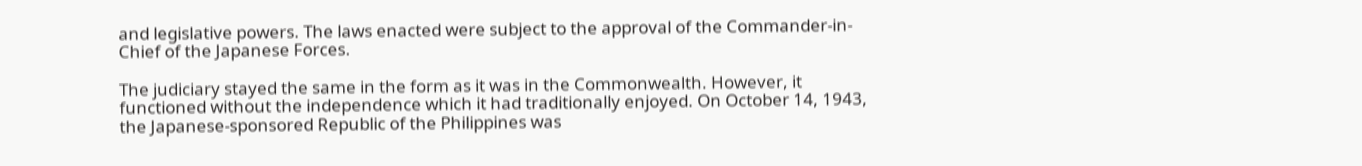and legislative powers. The laws enacted were subject to the approval of the Commander-in-Chief of the Japanese Forces.

The judiciary stayed the same in the form as it was in the Commonwealth. However, it functioned without the independence which it had traditionally enjoyed. On October 14, 1943, the Japanese-sponsored Republic of the Philippines was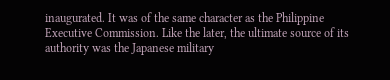inaugurated. It was of the same character as the Philippine Executive Commission. Like the later, the ultimate source of its authority was the Japanese military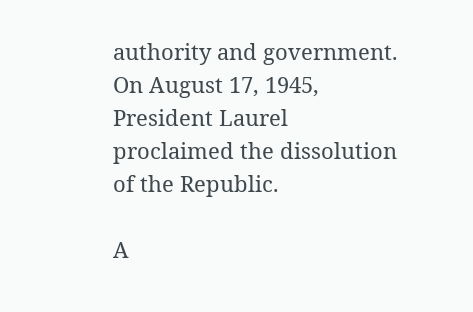authority and government. On August 17, 1945, President Laurel proclaimed the dissolution of the Republic.

A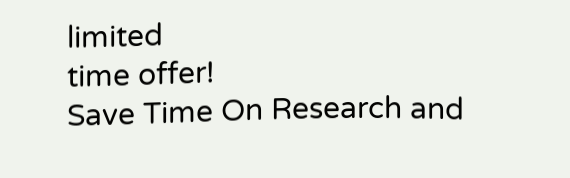limited
time offer!
Save Time On Research and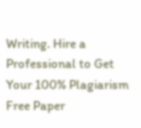Writing. Hire a Professional to Get Your 100% Plagiarism Free Paper